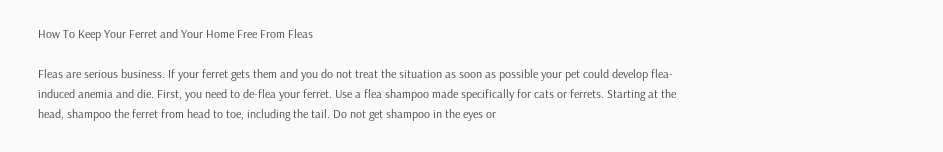How To Keep Your Ferret and Your Home Free From Fleas

Fleas are serious business. If your ferret gets them and you do not treat the situation as soon as possible your pet could develop flea-induced anemia and die. First, you need to de-flea your ferret. Use a flea shampoo made specifically for cats or ferrets. Starting at the head, shampoo the ferret from head to toe, including the tail. Do not get shampoo in the eyes or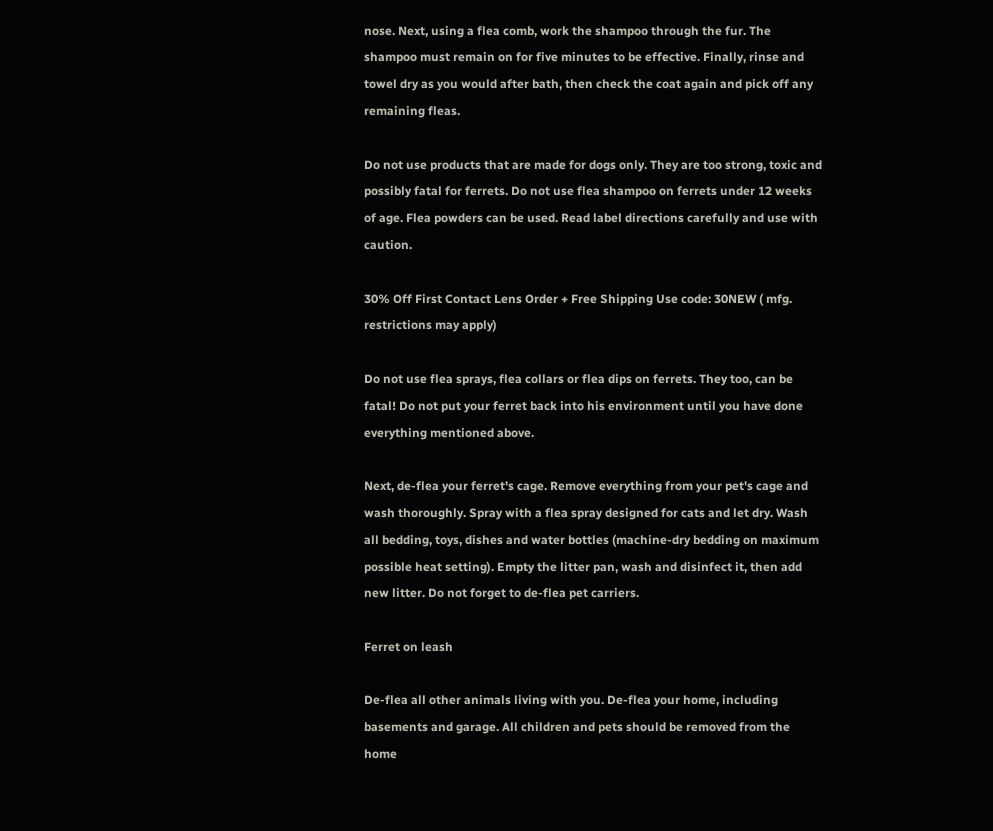nose. Next, using a flea comb, work the shampoo through the fur. The shampoo must remain on for five minutes to be effective. Finally, rinse and towel dry as you would after bath, then check the coat again and pick off any remaining fleas.

Do not use products that are made for dogs only. They are too strong, toxic and possibly fatal for ferrets. Do not use flea shampoo on ferrets under 12 weeks of age. Flea powders can be used. Read label directions carefully and use with caution.

30% Off First Contact Lens Order + Free Shipping Use code: 30NEW ( mfg. restrictions may apply)

Do not use flea sprays, flea collars or flea dips on ferrets. They too, can be fatal! Do not put your ferret back into his environment until you have done everything mentioned above.

Next, de-flea your ferret's cage. Remove everything from your pet's cage and wash thoroughly. Spray with a flea spray designed for cats and let dry. Wash all bedding, toys, dishes and water bottles (machine-dry bedding on maximum possible heat setting). Empty the litter pan, wash and disinfect it, then add new litter. Do not forget to de-flea pet carriers.

Ferret on leash

De-flea all other animals living with you. De-flea your home, including basements and garage. All children and pets should be removed from the home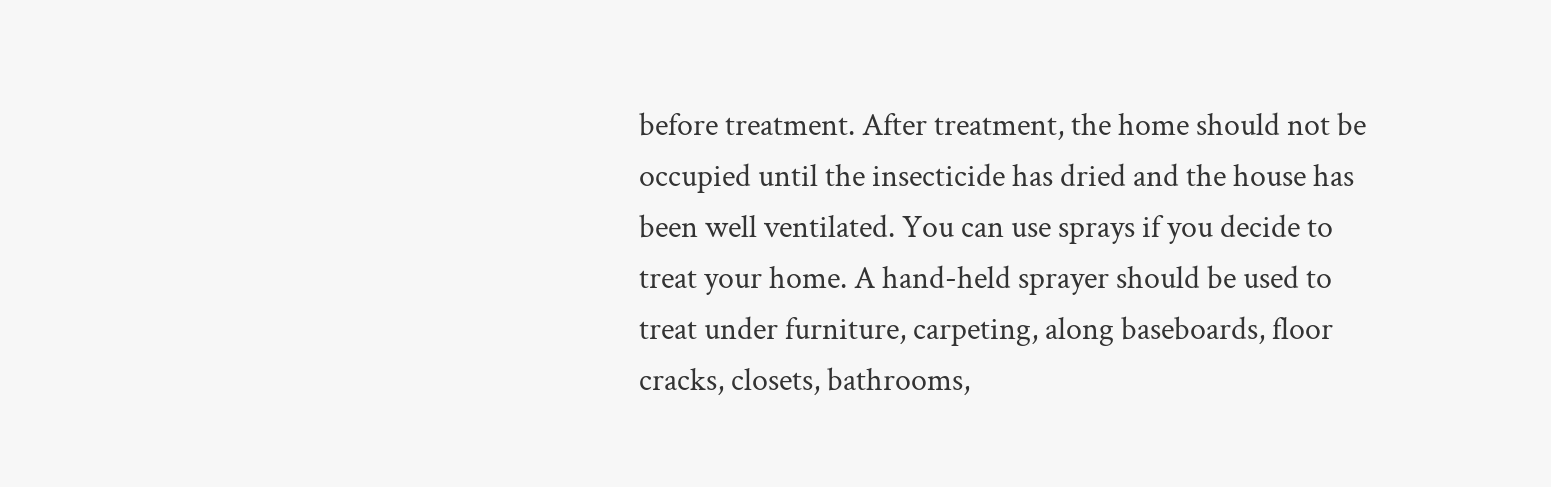before treatment. After treatment, the home should not be occupied until the insecticide has dried and the house has been well ventilated. You can use sprays if you decide to treat your home. A hand-held sprayer should be used to treat under furniture, carpeting, along baseboards, floor cracks, closets, bathrooms,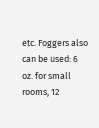etc. Foggers also can be used: 6 oz. for small rooms, 12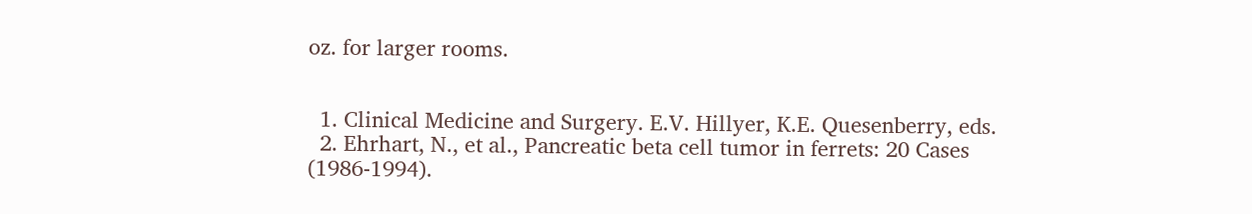oz. for larger rooms.


  1. Clinical Medicine and Surgery. E.V. Hillyer, K.E. Quesenberry, eds.
  2. Ehrhart, N., et al., Pancreatic beta cell tumor in ferrets: 20 Cases (1986-1994).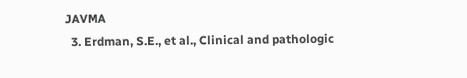JAVMA
  3. Erdman, S.E., et al., Clinical and pathologic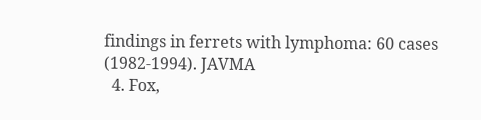findings in ferrets with lymphoma: 60 cases (1982-1994). JAVMA
  4. Fox,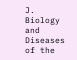J. Biology and Diseases of the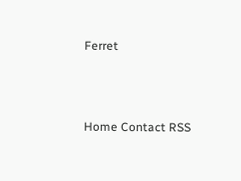Ferret



Home Contact RSS